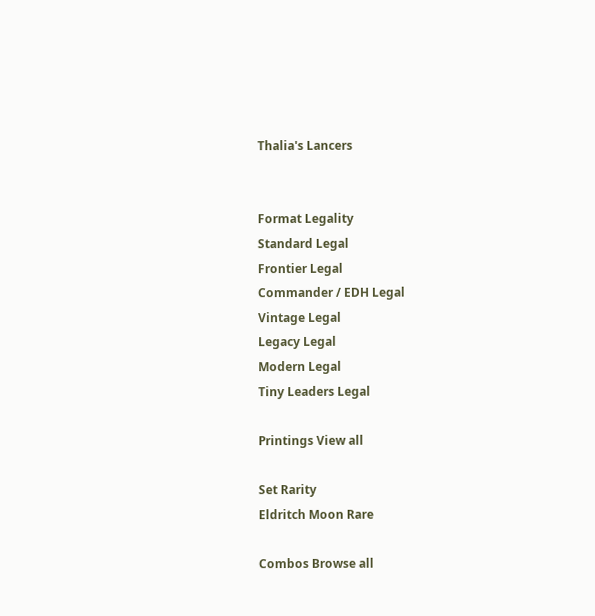Thalia's Lancers


Format Legality
Standard Legal
Frontier Legal
Commander / EDH Legal
Vintage Legal
Legacy Legal
Modern Legal
Tiny Leaders Legal

Printings View all

Set Rarity
Eldritch Moon Rare

Combos Browse all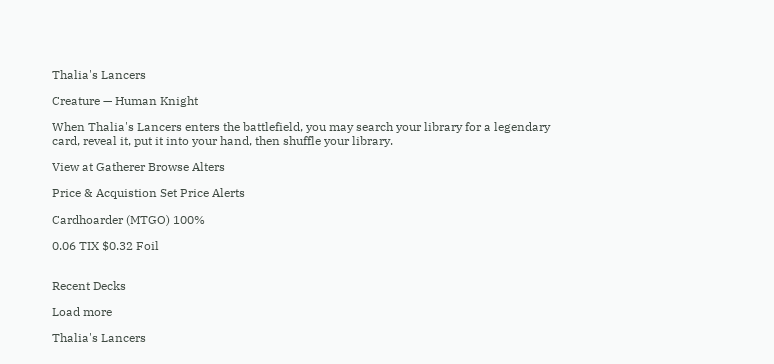Thalia's Lancers

Creature — Human Knight

When Thalia's Lancers enters the battlefield, you may search your library for a legendary card, reveal it, put it into your hand, then shuffle your library.

View at Gatherer Browse Alters

Price & Acquistion Set Price Alerts

Cardhoarder (MTGO) 100%

0.06 TIX $0.32 Foil


Recent Decks

Load more

Thalia's Lancers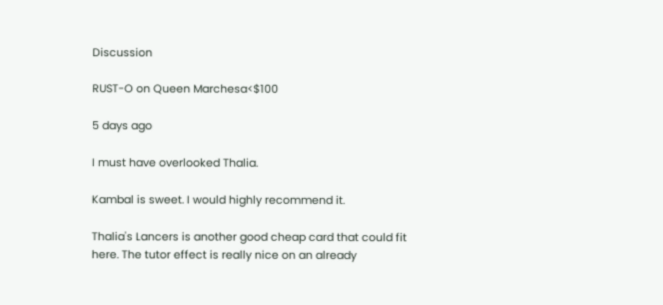Discussion

RUST-O on Queen Marchesa<$100

5 days ago

I must have overlooked Thalia.

Kambal is sweet. I would highly recommend it.

Thalia's Lancers is another good cheap card that could fit here. The tutor effect is really nice on an already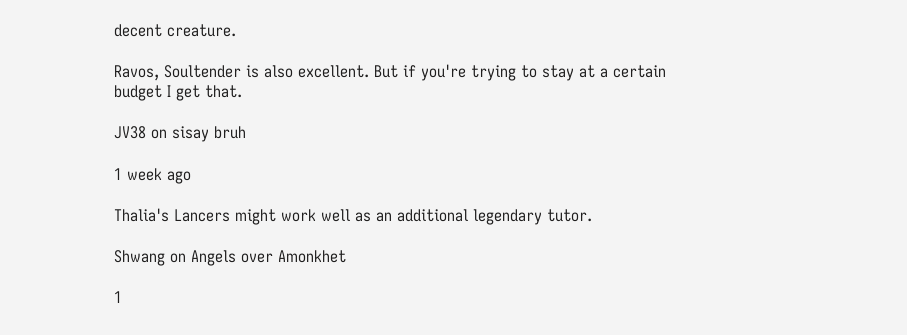decent creature.

Ravos, Soultender is also excellent. But if you're trying to stay at a certain budget I get that.

JV38 on sisay bruh

1 week ago

Thalia's Lancers might work well as an additional legendary tutor.

Shwang on Angels over Amonkhet

1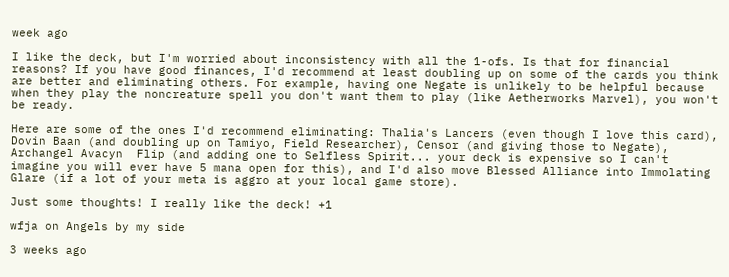week ago

I like the deck, but I'm worried about inconsistency with all the 1-ofs. Is that for financial reasons? If you have good finances, I'd recommend at least doubling up on some of the cards you think are better and eliminating others. For example, having one Negate is unlikely to be helpful because when they play the noncreature spell you don't want them to play (like Aetherworks Marvel), you won't be ready.

Here are some of the ones I'd recommend eliminating: Thalia's Lancers (even though I love this card), Dovin Baan (and doubling up on Tamiyo, Field Researcher), Censor (and giving those to Negate), Archangel Avacyn  Flip (and adding one to Selfless Spirit... your deck is expensive so I can't imagine you will ever have 5 mana open for this), and I'd also move Blessed Alliance into Immolating Glare (if a lot of your meta is aggro at your local game store).

Just some thoughts! I really like the deck! +1

wfja on Angels by my side

3 weeks ago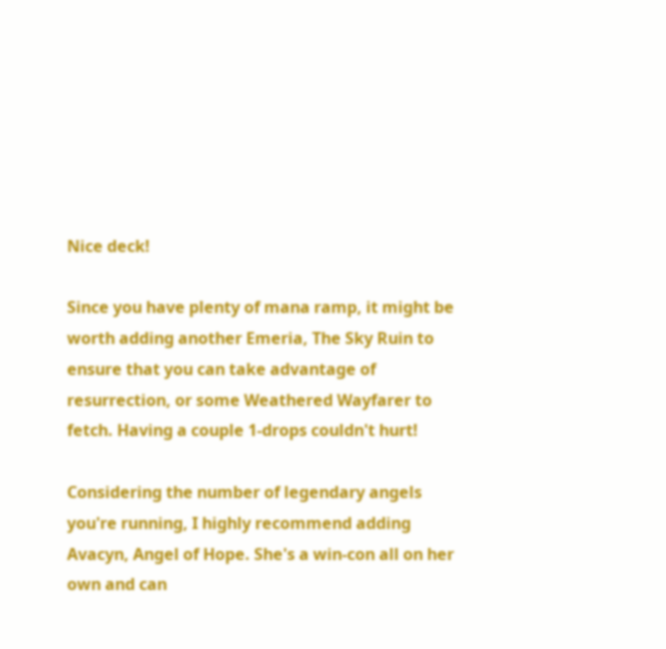Nice deck!

Since you have plenty of mana ramp, it might be worth adding another Emeria, The Sky Ruin to ensure that you can take advantage of resurrection, or some Weathered Wayfarer to fetch. Having a couple 1-drops couldn't hurt!

Considering the number of legendary angels you're running, I highly recommend adding Avacyn, Angel of Hope. She's a win-con all on her own and can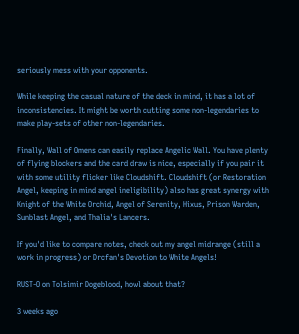seriously mess with your opponents.

While keeping the casual nature of the deck in mind, it has a lot of inconsistencies. It might be worth cutting some non-legendaries to make play-sets of other non-legendaries.

Finally, Wall of Omens can easily replace Angelic Wall. You have plenty of flying blockers and the card draw is nice, especially if you pair it with some utility flicker like Cloudshift. Cloudshift (or Restoration Angel, keeping in mind angel ineligibility) also has great synergy with Knight of the White Orchid, Angel of Serenity, Hixus, Prison Warden, Sunblast Angel, and Thalia's Lancers.

If you'd like to compare notes, check out my angel midrange (still a work in progress) or Drcfan's Devotion to White Angels!

RUST-O on Tolsimir Dogeblood, howl about that?

3 weeks ago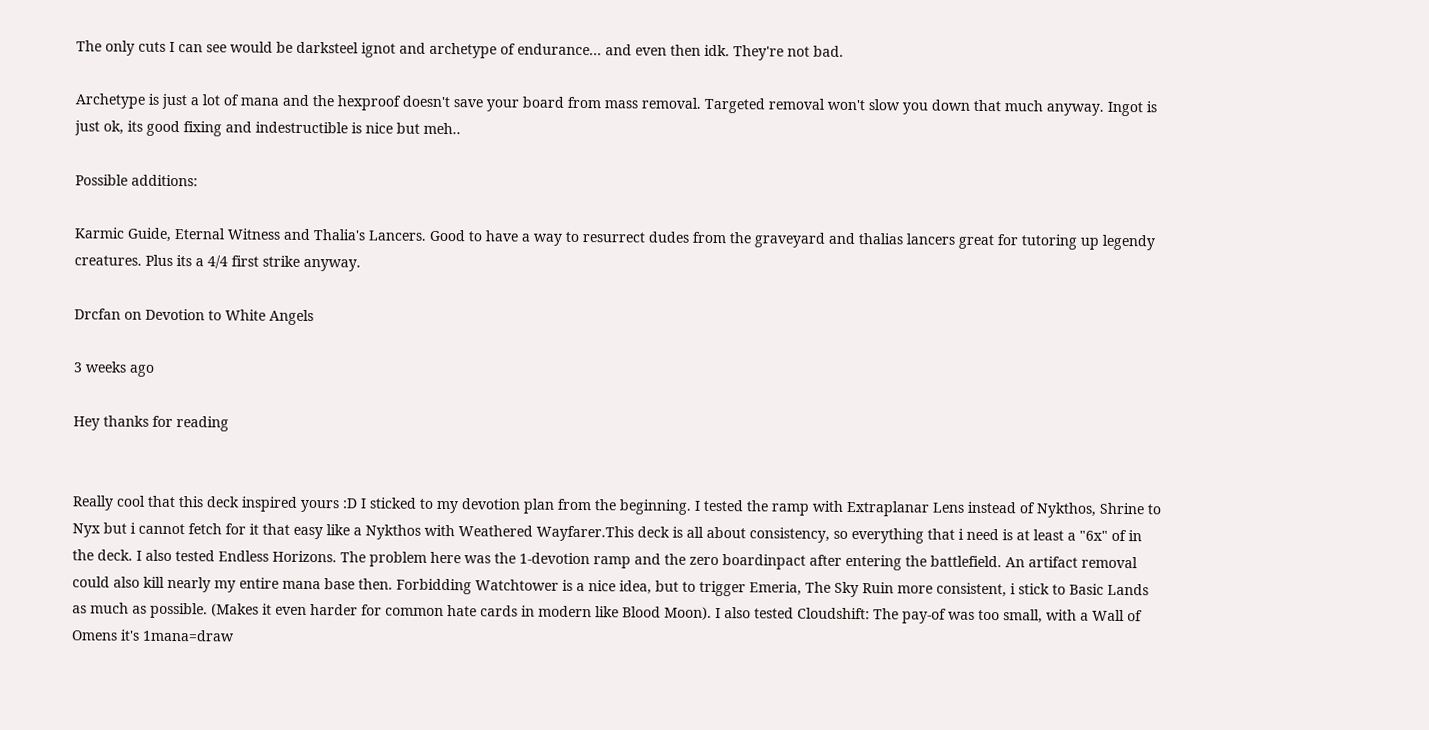The only cuts I can see would be darksteel ignot and archetype of endurance... and even then idk. They're not bad.

Archetype is just a lot of mana and the hexproof doesn't save your board from mass removal. Targeted removal won't slow you down that much anyway. Ingot is just ok, its good fixing and indestructible is nice but meh..

Possible additions:

Karmic Guide, Eternal Witness and Thalia's Lancers. Good to have a way to resurrect dudes from the graveyard and thalias lancers great for tutoring up legendy creatures. Plus its a 4/4 first strike anyway.

Drcfan on Devotion to White Angels

3 weeks ago

Hey thanks for reading


Really cool that this deck inspired yours :D I sticked to my devotion plan from the beginning. I tested the ramp with Extraplanar Lens instead of Nykthos, Shrine to Nyx but i cannot fetch for it that easy like a Nykthos with Weathered Wayfarer.This deck is all about consistency, so everything that i need is at least a "6x" of in the deck. I also tested Endless Horizons. The problem here was the 1-devotion ramp and the zero boardinpact after entering the battlefield. An artifact removal could also kill nearly my entire mana base then. Forbidding Watchtower is a nice idea, but to trigger Emeria, The Sky Ruin more consistent, i stick to Basic Lands as much as possible. (Makes it even harder for common hate cards in modern like Blood Moon). I also tested Cloudshift: The pay-of was too small, with a Wall of Omens it's 1mana=draw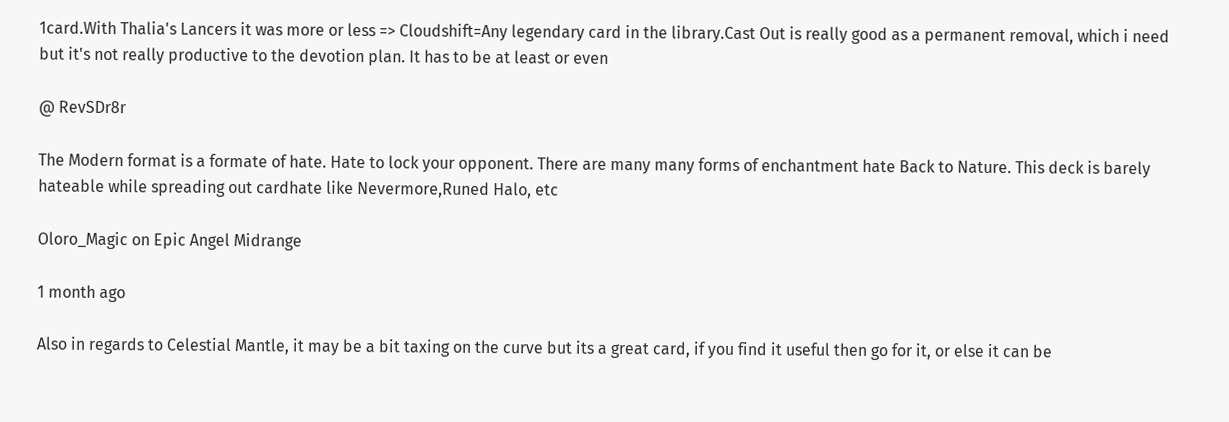1card.With Thalia's Lancers it was more or less => Cloudshift=Any legendary card in the library.Cast Out is really good as a permanent removal, which i need but it's not really productive to the devotion plan. It has to be at least or even

@ RevSDr8r

The Modern format is a formate of hate. Hate to lock your opponent. There are many many forms of enchantment hate Back to Nature. This deck is barely hateable while spreading out cardhate like Nevermore,Runed Halo, etc

Oloro_Magic on Epic Angel Midrange

1 month ago

Also in regards to Celestial Mantle, it may be a bit taxing on the curve but its a great card, if you find it useful then go for it, or else it can be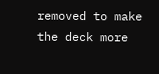removed to make the deck more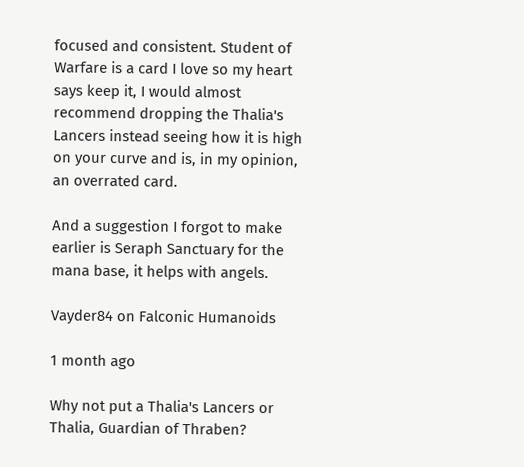focused and consistent. Student of Warfare is a card I love so my heart says keep it, I would almost recommend dropping the Thalia's Lancers instead seeing how it is high on your curve and is, in my opinion, an overrated card.

And a suggestion I forgot to make earlier is Seraph Sanctuary for the mana base, it helps with angels.

Vayder84 on Falconic Humanoids

1 month ago

Why not put a Thalia's Lancers or Thalia, Guardian of Thraben?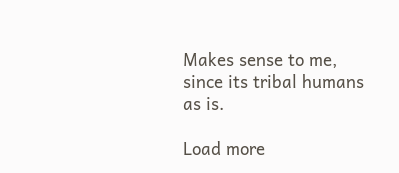Makes sense to me, since its tribal humans as is.

Load more